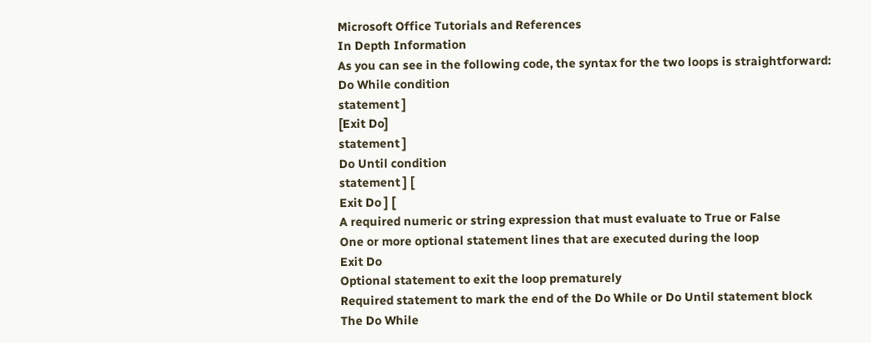Microsoft Office Tutorials and References
In Depth Information
As you can see in the following code, the syntax for the two loops is straightforward:
Do While condition
statement ]
[Exit Do]
statement ]
Do Until condition
statement ] [
Exit Do ] [
A required numeric or string expression that must evaluate to True or False
One or more optional statement lines that are executed during the loop
Exit Do
Optional statement to exit the loop prematurely
Required statement to mark the end of the Do While or Do Until statement block
The Do While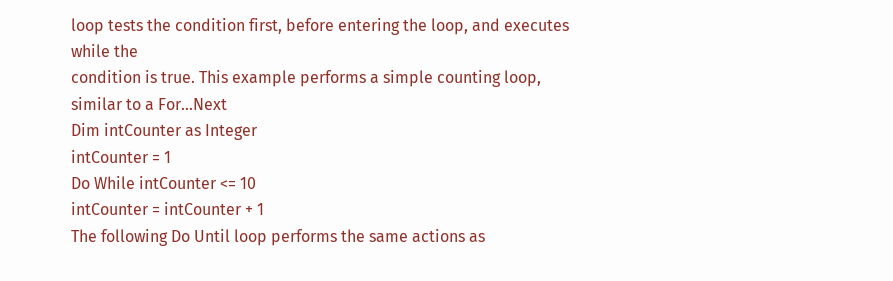loop tests the condition first, before entering the loop, and executes while the
condition is true. This example performs a simple counting loop, similar to a For…Next
Dim intCounter as Integer
intCounter = 1
Do While intCounter <= 10
intCounter = intCounter + 1
The following Do Until loop performs the same actions as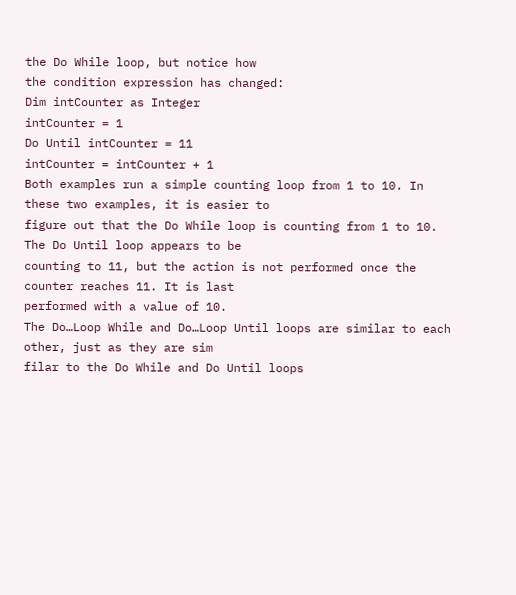the Do While loop, but notice how
the condition expression has changed:
Dim intCounter as Integer
intCounter = 1
Do Until intCounter = 11
intCounter = intCounter + 1
Both examples run a simple counting loop from 1 to 10. In these two examples, it is easier to
figure out that the Do While loop is counting from 1 to 10. The Do Until loop appears to be
counting to 11, but the action is not performed once the counter reaches 11. It is last
performed with a value of 10.
The Do…Loop While and Do…Loop Until loops are similar to each other, just as they are sim
filar to the Do While and Do Until loops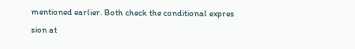mentioned earlier. Both check the conditional expres
sion at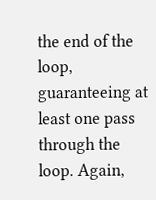the end of the loop, guaranteeing at least one pass through the loop. Again,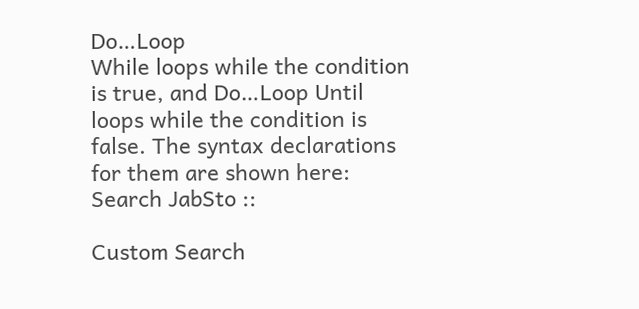Do…Loop
While loops while the condition is true, and Do…Loop Until loops while the condition is
false. The syntax declarations for them are shown here:
Search JabSto ::

Custom Search